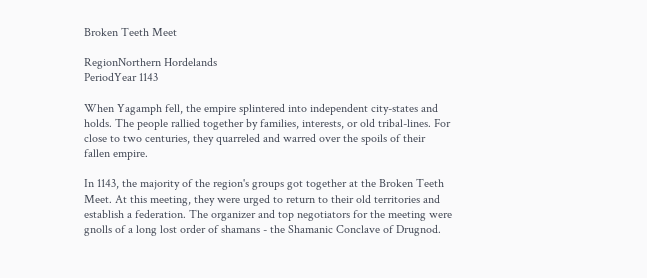Broken Teeth Meet

RegionNorthern Hordelands
PeriodYear 1143

When Yagamph fell, the empire splintered into independent city-states and holds. The people rallied together by families, interests, or old tribal-lines. For close to two centuries, they quarreled and warred over the spoils of their fallen empire.

In 1143, the majority of the region's groups got together at the Broken Teeth Meet. At this meeting, they were urged to return to their old territories and establish a federation. The organizer and top negotiators for the meeting were gnolls of a long lost order of shamans - the Shamanic Conclave of Drugnod.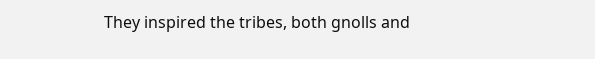They inspired the tribes, both gnolls and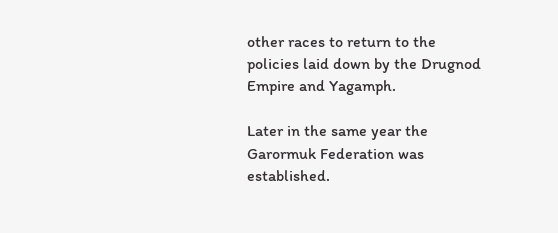other races to return to the policies laid down by the Drugnod Empire and Yagamph.

Later in the same year the Garormuk Federation was established.